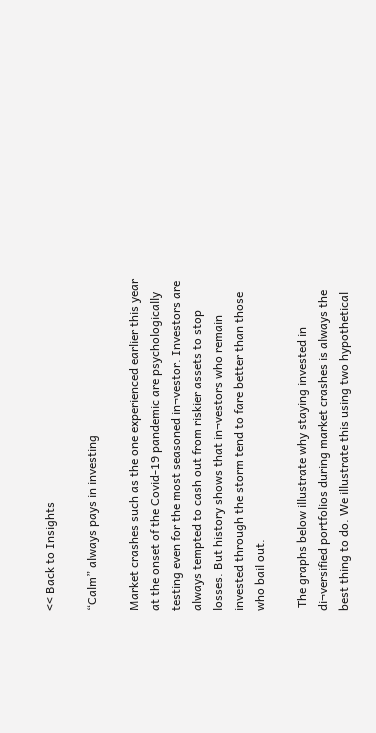<< Back to Insights

“Calm” always pays in investing

Market crashes such as the one experienced earlier this year at the onset of the Covid-19 pandemic are psychologically testing even for the most seasoned in¬vestor. Investors are always tempted to cash out from riskier assets to stop losses. But history shows that in¬vestors who remain invested through the storm tend to fare better than those who bail out.

 The graphs below illustrate why staying invested in di¬versified portfolios during market crashes is always the best thing to do. We illustrate this using two hypothetical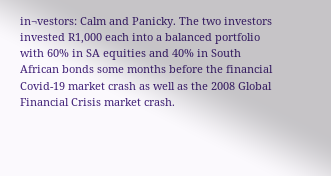in¬vestors: Calm and Panicky. The two investors invested R1,000 each into a balanced portfolio with 60% in SA equities and 40% in South African bonds some months before the financial Covid-19 market crash as well as the 2008 Global Financial Crisis market crash.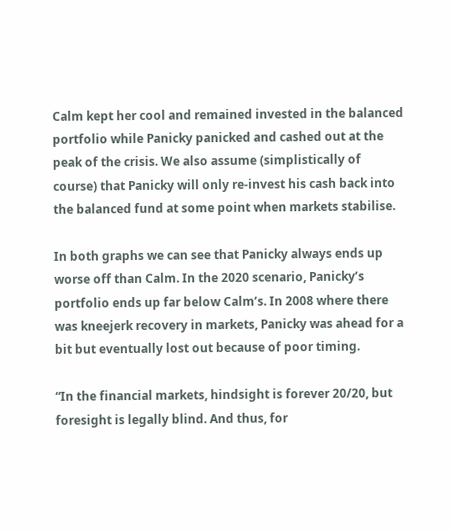Calm kept her cool and remained invested in the balanced portfolio while Panicky panicked and cashed out at the peak of the crisis. We also assume (simplistically of course) that Panicky will only re-invest his cash back into the balanced fund at some point when markets stabilise.

In both graphs we can see that Panicky always ends up worse off than Calm. In the 2020 scenario, Panicky’s portfolio ends up far below Calm’s. In 2008 where there was kneejerk recovery in markets, Panicky was ahead for a bit but eventually lost out because of poor timing.

“In the financial markets, hindsight is forever 20/20, but foresight is legally blind. And thus, for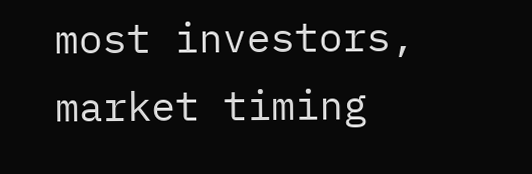most investors, market timing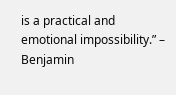is a practical and emotional impossibility.” – Benjamin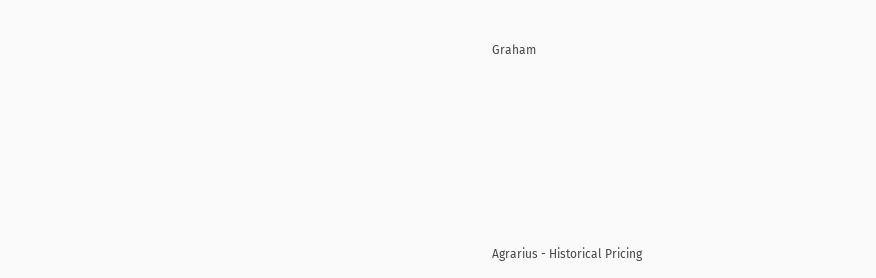Graham







Agrarius - Historical Pricing